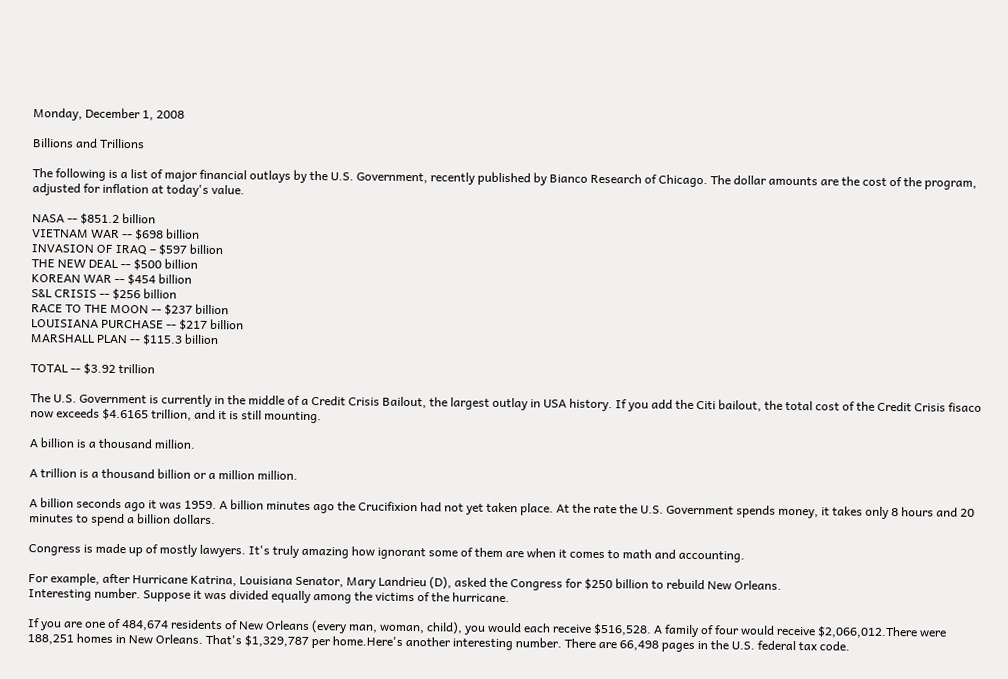Monday, December 1, 2008

Billions and Trillions

The following is a list of major financial outlays by the U.S. Government, recently published by Bianco Research of Chicago. The dollar amounts are the cost of the program, adjusted for inflation at today's value.

NASA -- $851.2 billion
VIETNAM WAR -- $698 billion
INVASION OF IRAQ – $597 billion
THE NEW DEAL -- $500 billion
KOREAN WAR -- $454 billion
S&L CRISIS -- $256 billion
RACE TO THE MOON -- $237 billion
LOUISIANA PURCHASE -- $217 billion
MARSHALL PLAN -- $115.3 billion

TOTAL -- $3.92 trillion

The U.S. Government is currently in the middle of a Credit Crisis Bailout, the largest outlay in USA history. If you add the Citi bailout, the total cost of the Credit Crisis fisaco now exceeds $4.6165 trillion, and it is still mounting.

A billion is a thousand million.

A trillion is a thousand billion or a million million.

A billion seconds ago it was 1959. A billion minutes ago the Crucifixion had not yet taken place. At the rate the U.S. Government spends money, it takes only 8 hours and 20 minutes to spend a billion dollars.

Congress is made up of mostly lawyers. It's truly amazing how ignorant some of them are when it comes to math and accounting.

For example, after Hurricane Katrina, Louisiana Senator, Mary Landrieu (D), asked the Congress for $250 billion to rebuild New Orleans.
Interesting number. Suppose it was divided equally among the victims of the hurricane.

If you are one of 484,674 residents of New Orleans (every man, woman, child), you would each receive $516,528. A family of four would receive $2,066,012.There were 188,251 homes in New Orleans. That's $1,329,787 per home.Here's another interesting number. There are 66,498 pages in the U.S. federal tax code.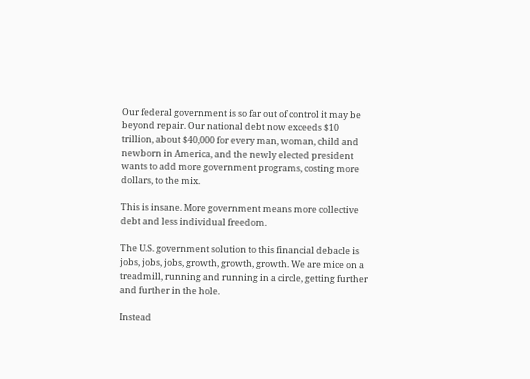Our federal government is so far out of control it may be beyond repair. Our national debt now exceeds $10 trillion, about $40,000 for every man, woman, child and newborn in America, and the newly elected president wants to add more government programs, costing more dollars, to the mix.

This is insane. More government means more collective debt and less individual freedom.

The U.S. government solution to this financial debacle is jobs, jobs, jobs, growth, growth, growth. We are mice on a treadmill, running and running in a circle, getting further and further in the hole.

Instead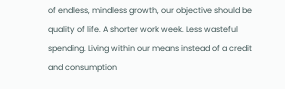of endless, mindless growth, our objective should be quality of life. A shorter work week. Less wasteful spending. Living within our means instead of a credit and consumption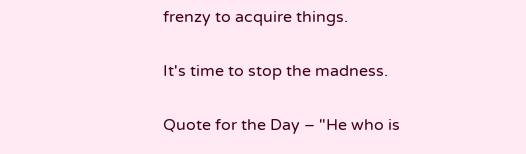frenzy to acquire things.

It's time to stop the madness.

Quote for the Day – "He who is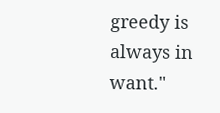greedy is always in want."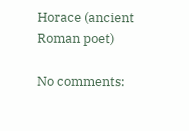Horace (ancient Roman poet)

No comments: